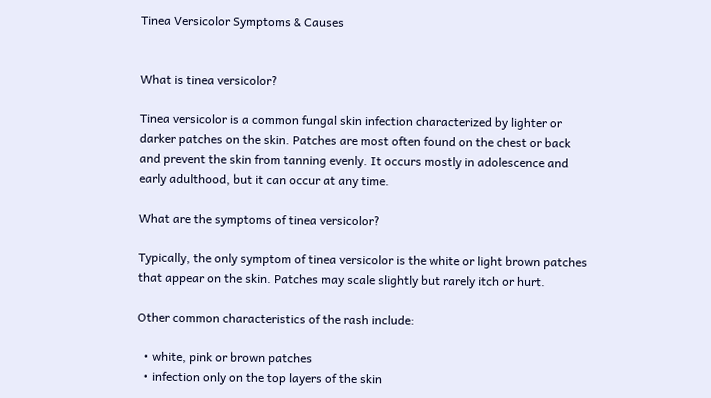Tinea Versicolor Symptoms & Causes


What is tinea versicolor?

Tinea versicolor is a common fungal skin infection characterized by lighter or darker patches on the skin. Patches are most often found on the chest or back and prevent the skin from tanning evenly. It occurs mostly in adolescence and early adulthood, but it can occur at any time.

What are the symptoms of tinea versicolor?

Typically, the only symptom of tinea versicolor is the white or light brown patches that appear on the skin. Patches may scale slightly but rarely itch or hurt.

Other common characteristics of the rash include:

  • white, pink or brown patches
  • infection only on the top layers of the skin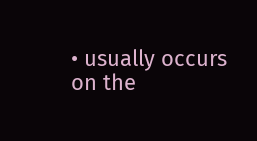• usually occurs on the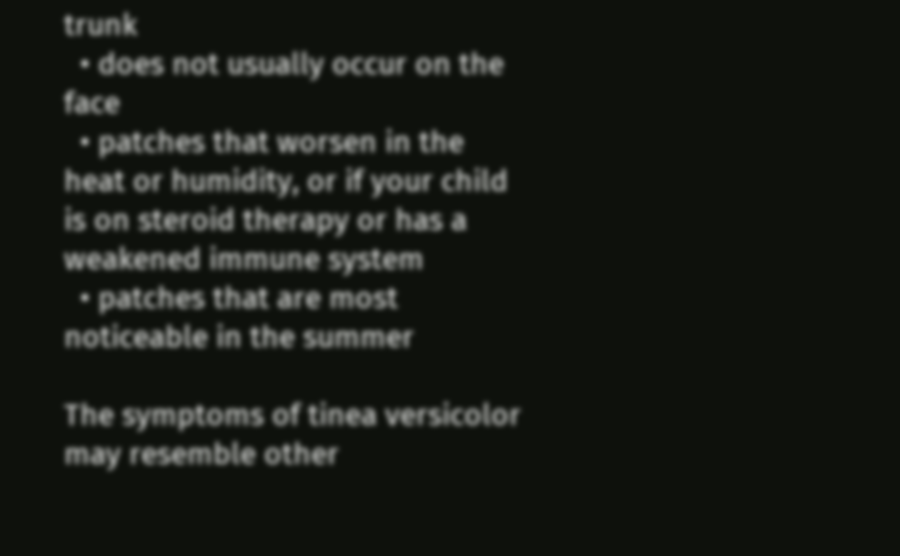trunk
  • does not usually occur on the face
  • patches that worsen in the heat or humidity, or if your child is on steroid therapy or has a weakened immune system
  • patches that are most noticeable in the summer

The symptoms of tinea versicolor may resemble other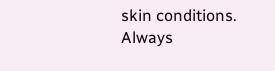skin conditions. Always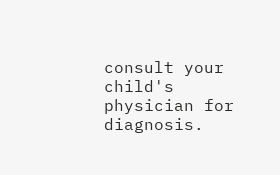consult your child's physician for diagnosis.